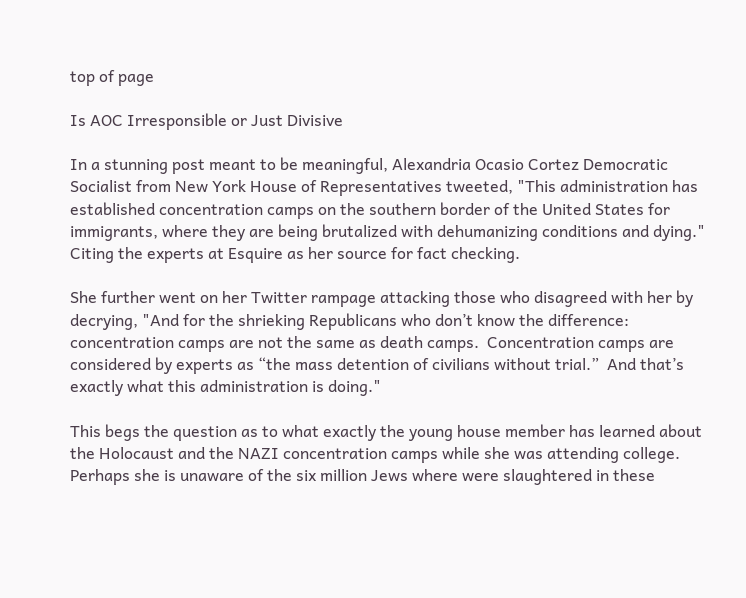top of page

Is AOC Irresponsible or Just Divisive

In a stunning post meant to be meaningful, Alexandria Ocasio Cortez Democratic Socialist from New York House of Representatives tweeted, "This administration has established concentration camps on the southern border of the United States for immigrants, where they are being brutalized with dehumanizing conditions and dying." Citing the experts at Esquire as her source for fact checking.

She further went on her Twitter rampage attacking those who disagreed with her by decrying, "And for the shrieking Republicans who don’t know the difference: concentration camps are not the same as death camps.  Concentration camps are considered by experts as “the mass detention of civilians without trial.”  And that’s exactly what this administration is doing."

This begs the question as to what exactly the young house member has learned about the Holocaust and the NAZI concentration camps while she was attending college.  Perhaps she is unaware of the six million Jews where were slaughtered in these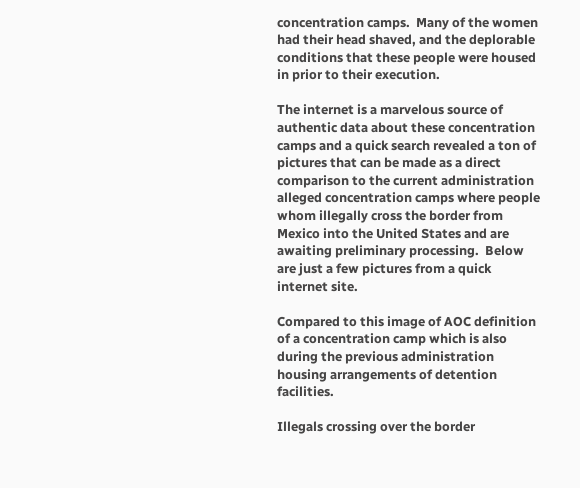concentration camps.  Many of the women had their head shaved, and the deplorable conditions that these people were housed in prior to their execution.

The internet is a marvelous source of authentic data about these concentration camps and a quick search revealed a ton of pictures that can be made as a direct comparison to the current administration alleged concentration camps where people whom illegally cross the border from Mexico into the United States and are awaiting preliminary processing.  Below are just a few pictures from a quick internet site.

Compared to this image of AOC definition of a concentration camp which is also during the previous administration housing arrangements of detention facilities.

Illegals crossing over the border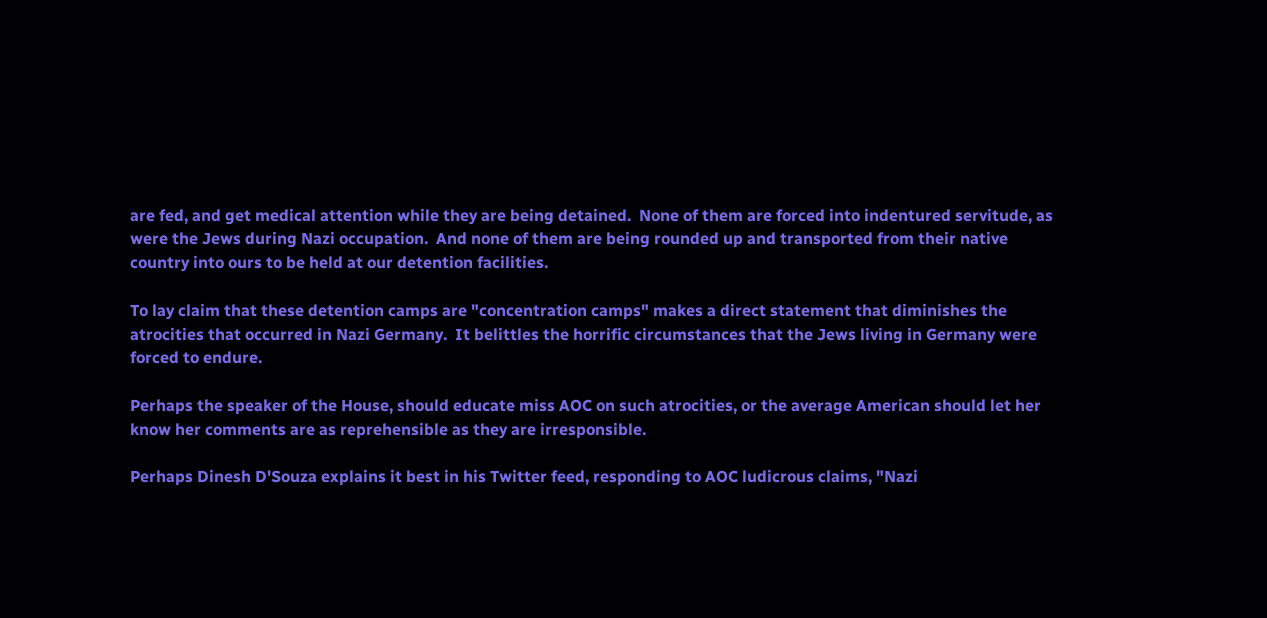are fed, and get medical attention while they are being detained.  None of them are forced into indentured servitude, as were the Jews during Nazi occupation.  And none of them are being rounded up and transported from their native country into ours to be held at our detention facilities.

To lay claim that these detention camps are "concentration camps" makes a direct statement that diminishes the atrocities that occurred in Nazi Germany.  It belittles the horrific circumstances that the Jews living in Germany were forced to endure.

Perhaps the speaker of the House, should educate miss AOC on such atrocities, or the average American should let her know her comments are as reprehensible as they are irresponsible.

Perhaps Dinesh D'Souza explains it best in his Twitter feed, responding to AOC ludicrous claims, "Nazi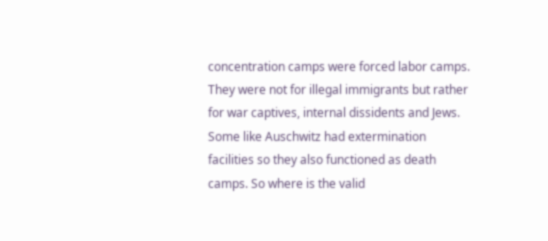concentration camps were forced labor camps. They were not for illegal immigrants but rather for war captives, internal dissidents and Jews. Some like Auschwitz had extermination facilities so they also functioned as death camps. So where is the valid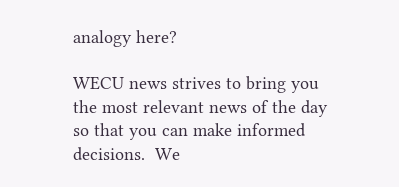analogy here?

WECU news strives to bring you the most relevant news of the day so that you can make informed decisions.  We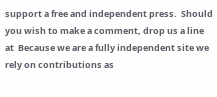support a free and independent press.  Should you wish to make a comment, drop us a line at  Because we are a fully independent site we rely on contributions as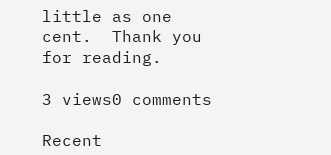little as one cent.  Thank you for reading.

3 views0 comments

Recent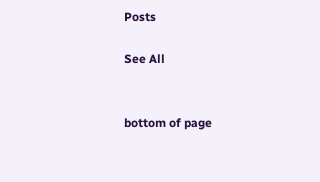Posts

See All


bottom of page